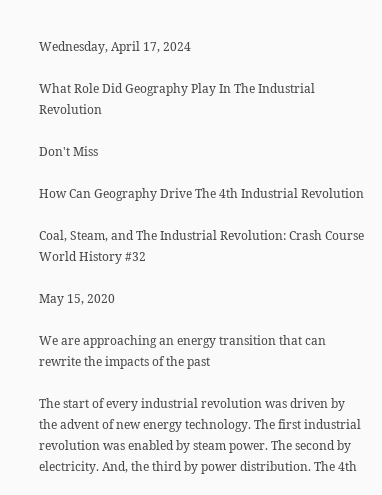Wednesday, April 17, 2024

What Role Did Geography Play In The Industrial Revolution

Don't Miss

How Can Geography Drive The 4th Industrial Revolution

Coal, Steam, and The Industrial Revolution: Crash Course World History #32

May 15, 2020

We are approaching an energy transition that can rewrite the impacts of the past

The start of every industrial revolution was driven by the advent of new energy technology. The first industrial revolution was enabled by steam power. The second by electricity. And, the third by power distribution. The 4th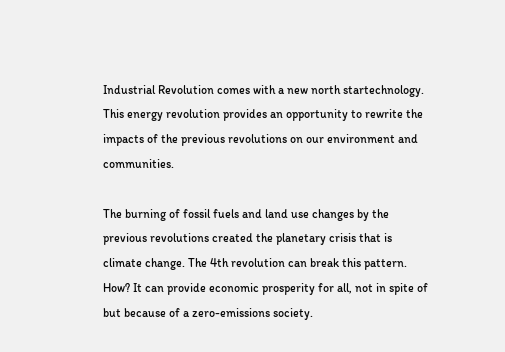Industrial Revolution comes with a new north startechnology. This energy revolution provides an opportunity to rewrite the impacts of the previous revolutions on our environment and communities.

The burning of fossil fuels and land use changes by the previous revolutions created the planetary crisis that is climate change. The 4th revolution can break this pattern. How? It can provide economic prosperity for all, not in spite of but because of a zero-emissions society.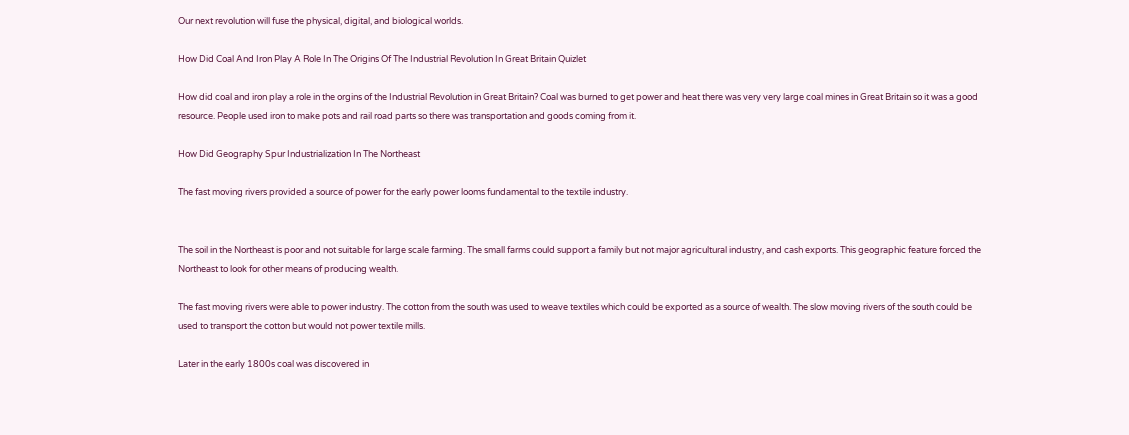Our next revolution will fuse the physical, digital, and biological worlds.

How Did Coal And Iron Play A Role In The Origins Of The Industrial Revolution In Great Britain Quizlet

How did coal and iron play a role in the orgins of the Industrial Revolution in Great Britain? Coal was burned to get power and heat there was very very large coal mines in Great Britain so it was a good resource. People used iron to make pots and rail road parts so there was transportation and goods coming from it.

How Did Geography Spur Industrialization In The Northeast

The fast moving rivers provided a source of power for the early power looms fundamental to the textile industry.


The soil in the Northeast is poor and not suitable for large scale farming. The small farms could support a family but not major agricultural industry, and cash exports. This geographic feature forced the Northeast to look for other means of producing wealth.

The fast moving rivers were able to power industry. The cotton from the south was used to weave textiles which could be exported as a source of wealth. The slow moving rivers of the south could be used to transport the cotton but would not power textile mills.

Later in the early 1800s coal was discovered in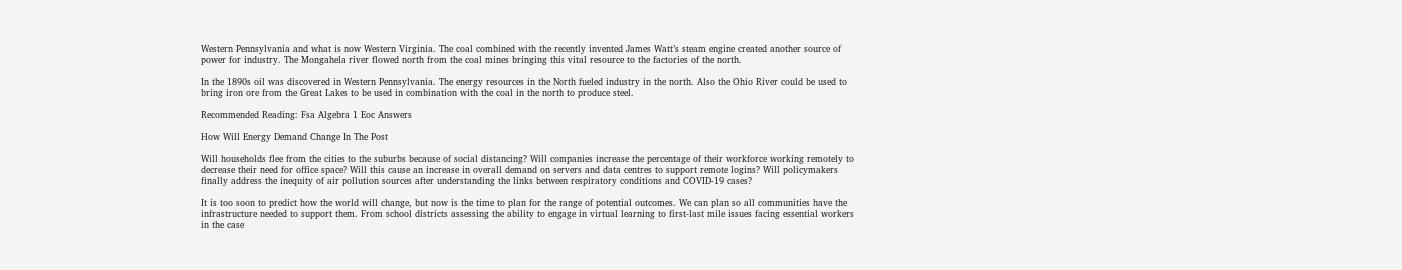Western Pennsylvania and what is now Western Virginia. The coal combined with the recently invented James Watt’s steam engine created another source of power for industry. The Mongahela river flowed north from the coal mines bringing this vital resource to the factories of the north.

In the 1890s oil was discovered in Western Pennsylvania. The energy resources in the North fueled industry in the north. Also the Ohio River could be used to bring iron ore from the Great Lakes to be used in combination with the coal in the north to produce steel.

Recommended Reading: Fsa Algebra 1 Eoc Answers

How Will Energy Demand Change In The Post

Will households flee from the cities to the suburbs because of social distancing? Will companies increase the percentage of their workforce working remotely to decrease their need for office space? Will this cause an increase in overall demand on servers and data centres to support remote logins? Will policymakers finally address the inequity of air pollution sources after understanding the links between respiratory conditions and COVID-19 cases?

It is too soon to predict how the world will change, but now is the time to plan for the range of potential outcomes. We can plan so all communities have the infrastructure needed to support them. From school districts assessing the ability to engage in virtual learning to first-last mile issues facing essential workers in the case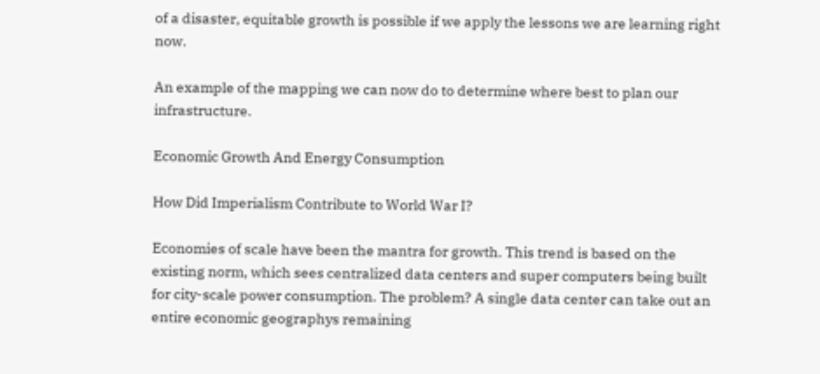of a disaster, equitable growth is possible if we apply the lessons we are learning right now.

An example of the mapping we can now do to determine where best to plan our infrastructure.

Economic Growth And Energy Consumption

How Did Imperialism Contribute to World War I?

Economies of scale have been the mantra for growth. This trend is based on the existing norm, which sees centralized data centers and super computers being built for city-scale power consumption. The problem? A single data center can take out an entire economic geographys remaining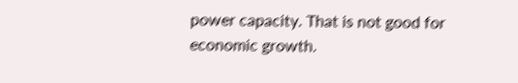power capacity. That is not good for economic growth.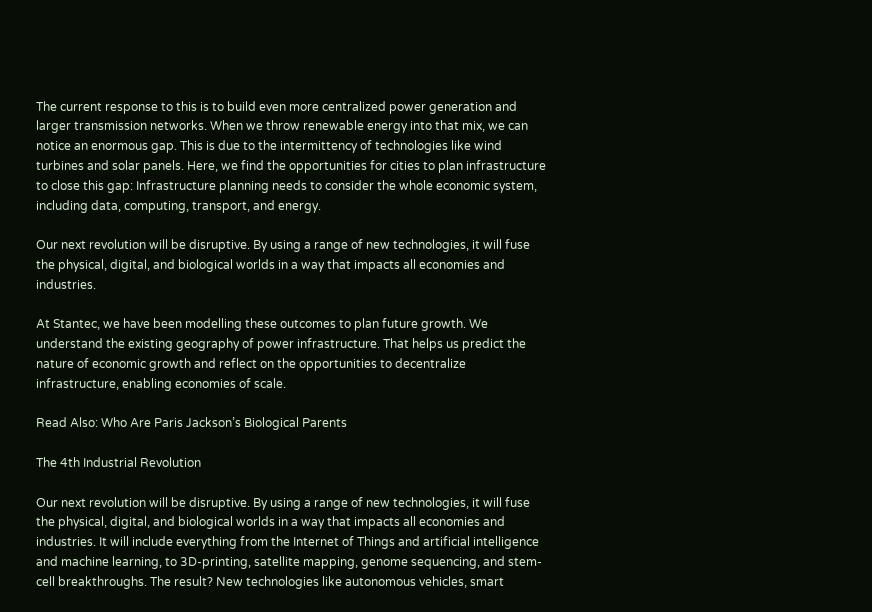The current response to this is to build even more centralized power generation and larger transmission networks. When we throw renewable energy into that mix, we can notice an enormous gap. This is due to the intermittency of technologies like wind turbines and solar panels. Here, we find the opportunities for cities to plan infrastructure to close this gap: Infrastructure planning needs to consider the whole economic system, including data, computing, transport, and energy.

Our next revolution will be disruptive. By using a range of new technologies, it will fuse the physical, digital, and biological worlds in a way that impacts all economies and industries.

At Stantec, we have been modelling these outcomes to plan future growth. We understand the existing geography of power infrastructure. That helps us predict the nature of economic growth and reflect on the opportunities to decentralize infrastructure, enabling economies of scale.

Read Also: Who Are Paris Jackson’s Biological Parents

The 4th Industrial Revolution

Our next revolution will be disruptive. By using a range of new technologies, it will fuse the physical, digital, and biological worlds in a way that impacts all economies and industries. It will include everything from the Internet of Things and artificial intelligence and machine learning, to 3D-printing, satellite mapping, genome sequencing, and stem-cell breakthroughs. The result? New technologies like autonomous vehicles, smart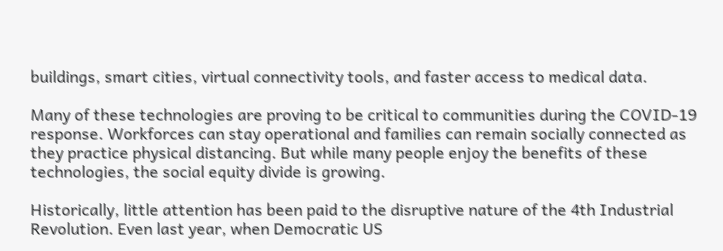buildings, smart cities, virtual connectivity tools, and faster access to medical data.

Many of these technologies are proving to be critical to communities during the COVID-19 response. Workforces can stay operational and families can remain socially connected as they practice physical distancing. But while many people enjoy the benefits of these technologies, the social equity divide is growing.

Historically, little attention has been paid to the disruptive nature of the 4th Industrial Revolution. Even last year, when Democratic US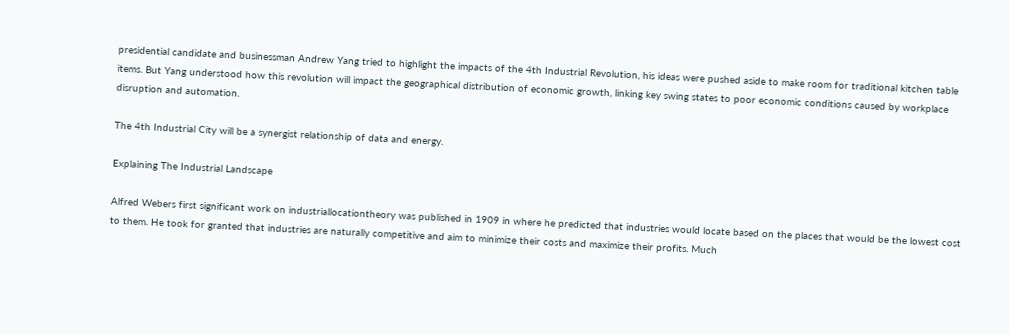presidential candidate and businessman Andrew Yang tried to highlight the impacts of the 4th Industrial Revolution, his ideas were pushed aside to make room for traditional kitchen table items. But Yang understood how this revolution will impact the geographical distribution of economic growth, linking key swing states to poor economic conditions caused by workplace disruption and automation.

The 4th Industrial City will be a synergist relationship of data and energy.

Explaining The Industrial Landscape

Alfred Webers first significant work on industriallocationtheory was published in 1909 in where he predicted that industries would locate based on the places that would be the lowest cost to them. He took for granted that industries are naturally competitive and aim to minimize their costs and maximize their profits. Much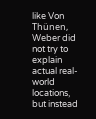like Von Thünen, Weber did not try to explain actual real-world locations, but instead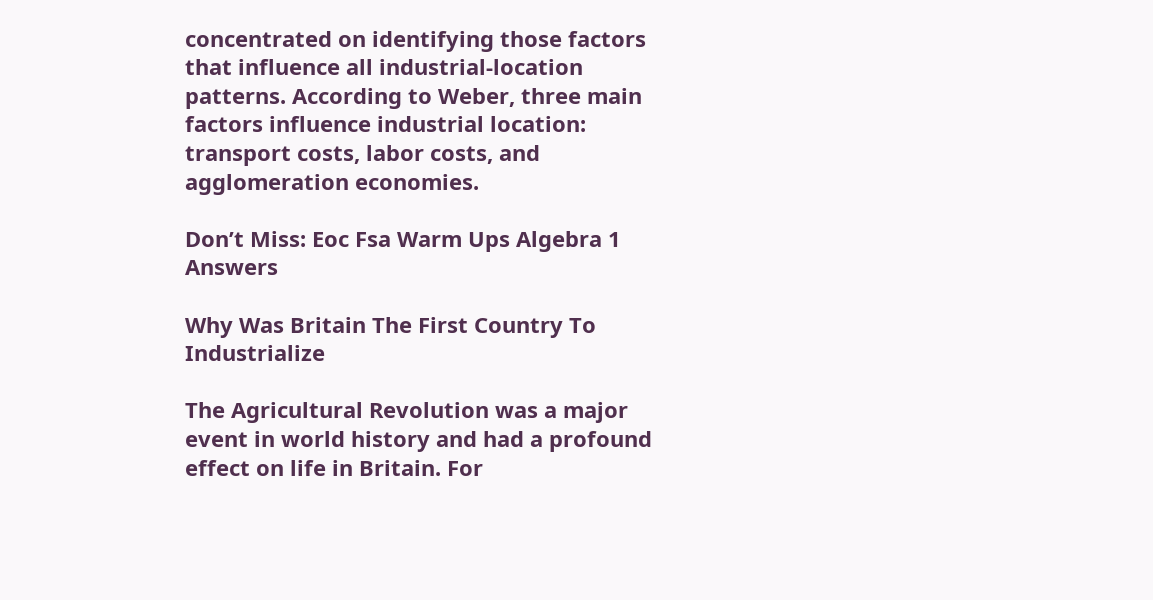concentrated on identifying those factors that influence all industrial-location patterns. According to Weber, three main factors influence industrial location: transport costs, labor costs, and agglomeration economies.

Don’t Miss: Eoc Fsa Warm Ups Algebra 1 Answers

Why Was Britain The First Country To Industrialize

The Agricultural Revolution was a major event in world history and had a profound effect on life in Britain. For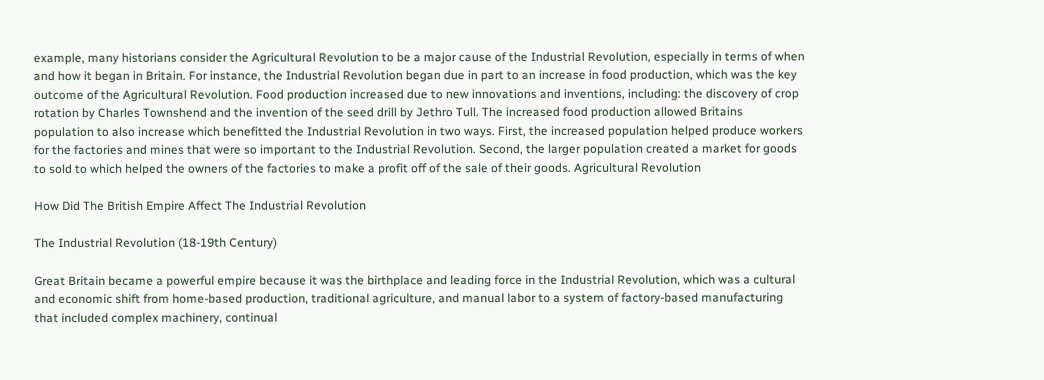example, many historians consider the Agricultural Revolution to be a major cause of the Industrial Revolution, especially in terms of when and how it began in Britain. For instance, the Industrial Revolution began due in part to an increase in food production, which was the key outcome of the Agricultural Revolution. Food production increased due to new innovations and inventions, including: the discovery of crop rotation by Charles Townshend and the invention of the seed drill by Jethro Tull. The increased food production allowed Britains population to also increase which benefitted the Industrial Revolution in two ways. First, the increased population helped produce workers for the factories and mines that were so important to the Industrial Revolution. Second, the larger population created a market for goods to sold to which helped the owners of the factories to make a profit off of the sale of their goods. Agricultural Revolution

How Did The British Empire Affect The Industrial Revolution

The Industrial Revolution (18-19th Century)

Great Britain became a powerful empire because it was the birthplace and leading force in the Industrial Revolution, which was a cultural and economic shift from home-based production, traditional agriculture, and manual labor to a system of factory-based manufacturing that included complex machinery, continual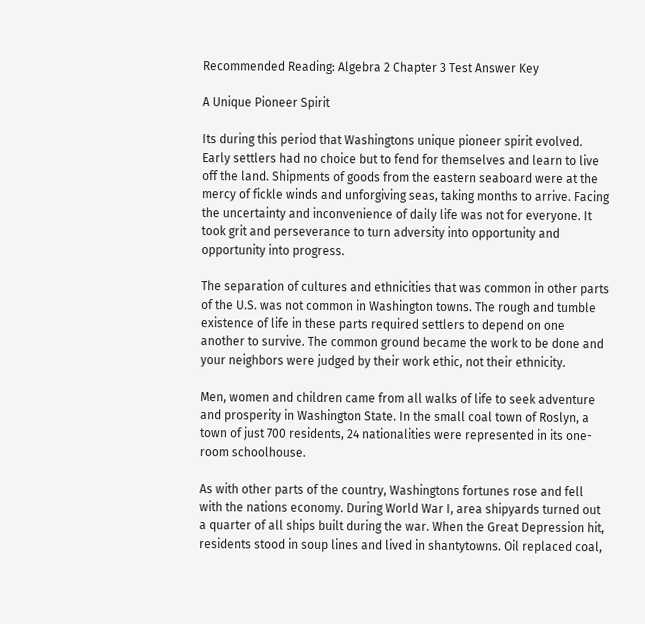Recommended Reading: Algebra 2 Chapter 3 Test Answer Key

A Unique Pioneer Spirit

Its during this period that Washingtons unique pioneer spirit evolved. Early settlers had no choice but to fend for themselves and learn to live off the land. Shipments of goods from the eastern seaboard were at the mercy of fickle winds and unforgiving seas, taking months to arrive. Facing the uncertainty and inconvenience of daily life was not for everyone. It took grit and perseverance to turn adversity into opportunity and opportunity into progress.

The separation of cultures and ethnicities that was common in other parts of the U.S. was not common in Washington towns. The rough and tumble existence of life in these parts required settlers to depend on one another to survive. The common ground became the work to be done and your neighbors were judged by their work ethic, not their ethnicity.

Men, women and children came from all walks of life to seek adventure and prosperity in Washington State. In the small coal town of Roslyn, a town of just 700 residents, 24 nationalities were represented in its one-room schoolhouse.

As with other parts of the country, Washingtons fortunes rose and fell with the nations economy. During World War I, area shipyards turned out a quarter of all ships built during the war. When the Great Depression hit, residents stood in soup lines and lived in shantytowns. Oil replaced coal,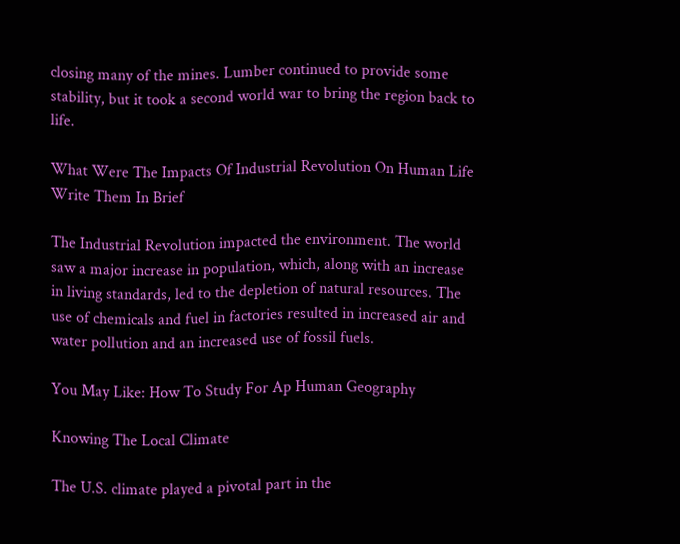closing many of the mines. Lumber continued to provide some stability, but it took a second world war to bring the region back to life.

What Were The Impacts Of Industrial Revolution On Human Life Write Them In Brief

The Industrial Revolution impacted the environment. The world saw a major increase in population, which, along with an increase in living standards, led to the depletion of natural resources. The use of chemicals and fuel in factories resulted in increased air and water pollution and an increased use of fossil fuels.

You May Like: How To Study For Ap Human Geography

Knowing The Local Climate

The U.S. climate played a pivotal part in the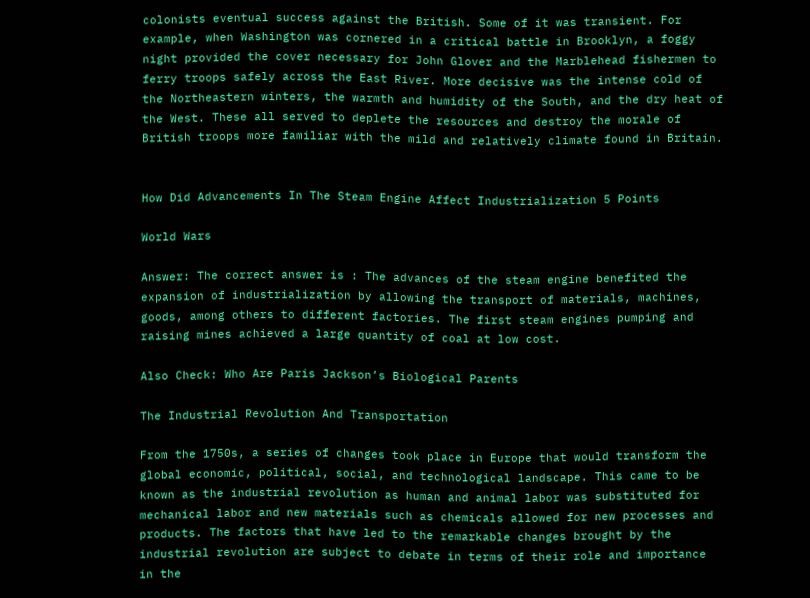colonists eventual success against the British. Some of it was transient. For example, when Washington was cornered in a critical battle in Brooklyn, a foggy night provided the cover necessary for John Glover and the Marblehead fishermen to ferry troops safely across the East River. More decisive was the intense cold of the Northeastern winters, the warmth and humidity of the South, and the dry heat of the West. These all served to deplete the resources and destroy the morale of British troops more familiar with the mild and relatively climate found in Britain.


How Did Advancements In The Steam Engine Affect Industrialization 5 Points

World Wars

Answer: The correct answer is : The advances of the steam engine benefited the expansion of industrialization by allowing the transport of materials, machines, goods, among others to different factories. The first steam engines pumping and raising mines achieved a large quantity of coal at low cost.

Also Check: Who Are Paris Jackson’s Biological Parents

The Industrial Revolution And Transportation

From the 1750s, a series of changes took place in Europe that would transform the global economic, political, social, and technological landscape. This came to be known as the industrial revolution as human and animal labor was substituted for mechanical labor and new materials such as chemicals allowed for new processes and products. The factors that have led to the remarkable changes brought by the industrial revolution are subject to debate in terms of their role and importance in the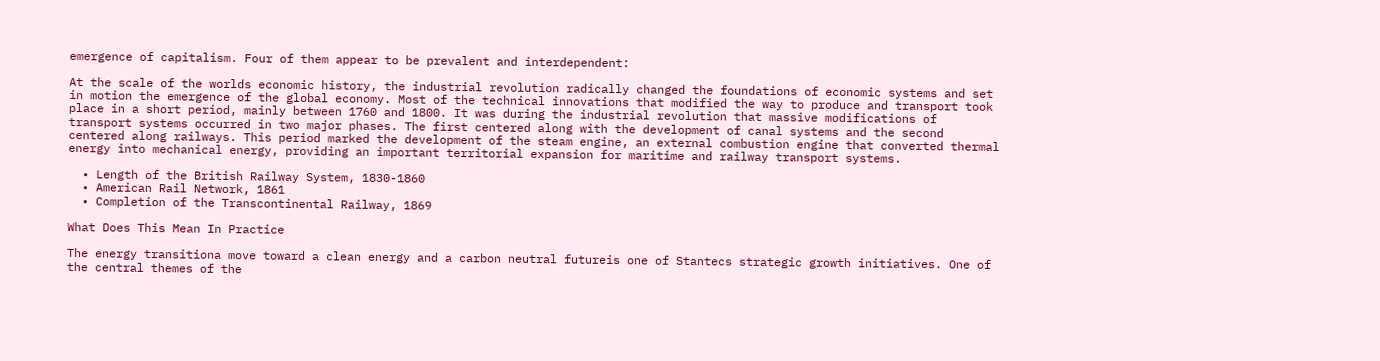emergence of capitalism. Four of them appear to be prevalent and interdependent:

At the scale of the worlds economic history, the industrial revolution radically changed the foundations of economic systems and set in motion the emergence of the global economy. Most of the technical innovations that modified the way to produce and transport took place in a short period, mainly between 1760 and 1800. It was during the industrial revolution that massive modifications of transport systems occurred in two major phases. The first centered along with the development of canal systems and the second centered along railways. This period marked the development of the steam engine, an external combustion engine that converted thermal energy into mechanical energy, providing an important territorial expansion for maritime and railway transport systems.

  • Length of the British Railway System, 1830-1860
  • American Rail Network, 1861
  • Completion of the Transcontinental Railway, 1869

What Does This Mean In Practice

The energy transitiona move toward a clean energy and a carbon neutral futureis one of Stantecs strategic growth initiatives. One of the central themes of the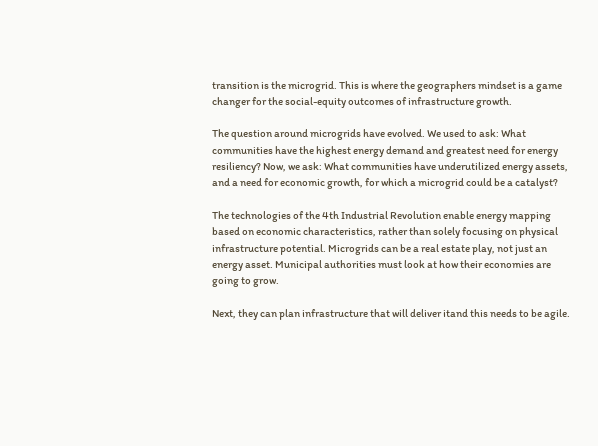transition is the microgrid. This is where the geographers mindset is a game changer for the social-equity outcomes of infrastructure growth.

The question around microgrids have evolved. We used to ask: What communities have the highest energy demand and greatest need for energy resiliency? Now, we ask: What communities have underutilized energy assets, and a need for economic growth, for which a microgrid could be a catalyst?

The technologies of the 4th Industrial Revolution enable energy mapping based on economic characteristics, rather than solely focusing on physical infrastructure potential. Microgrids can be a real estate play, not just an energy asset. Municipal authorities must look at how their economies are going to grow.

Next, they can plan infrastructure that will deliver itand this needs to be agile.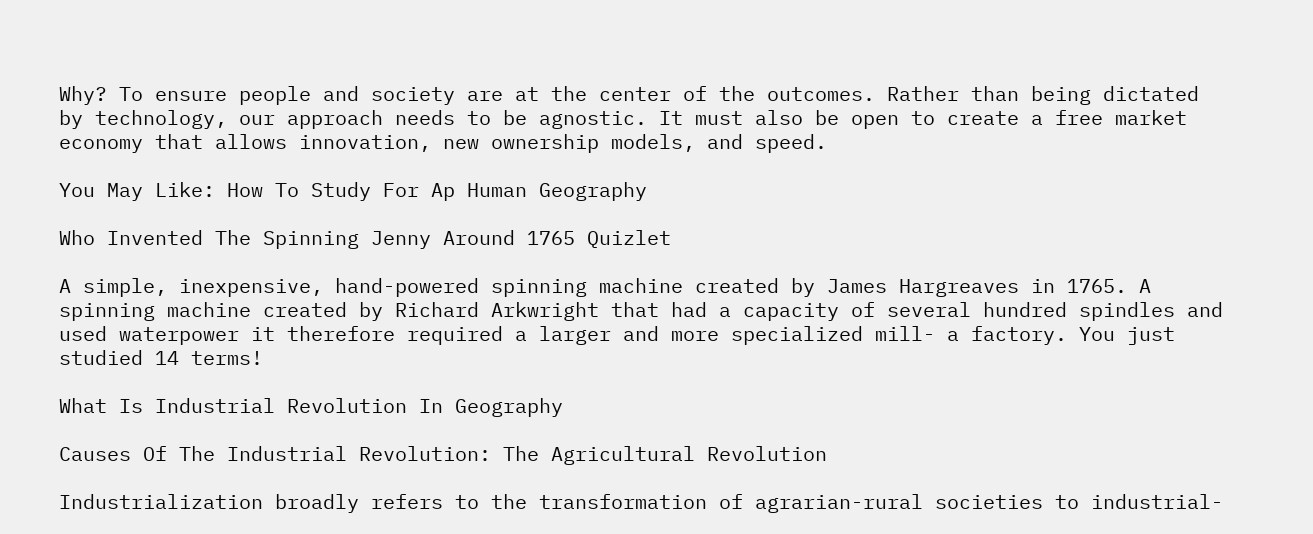Why? To ensure people and society are at the center of the outcomes. Rather than being dictated by technology, our approach needs to be agnostic. It must also be open to create a free market economy that allows innovation, new ownership models, and speed.

You May Like: How To Study For Ap Human Geography

Who Invented The Spinning Jenny Around 1765 Quizlet

A simple, inexpensive, hand-powered spinning machine created by James Hargreaves in 1765. A spinning machine created by Richard Arkwright that had a capacity of several hundred spindles and used waterpower it therefore required a larger and more specialized mill- a factory. You just studied 14 terms!

What Is Industrial Revolution In Geography

Causes Of The Industrial Revolution: The Agricultural Revolution

Industrialization broadly refers to the transformation of agrarian-rural societies to industrial-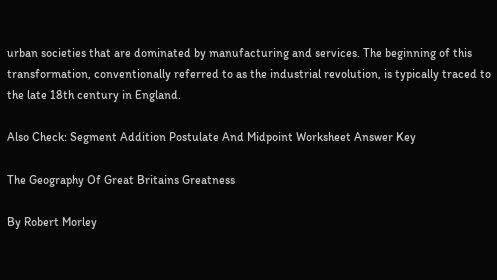urban societies that are dominated by manufacturing and services. The beginning of this transformation, conventionally referred to as the industrial revolution, is typically traced to the late 18th century in England.

Also Check: Segment Addition Postulate And Midpoint Worksheet Answer Key

The Geography Of Great Britains Greatness

By Robert Morley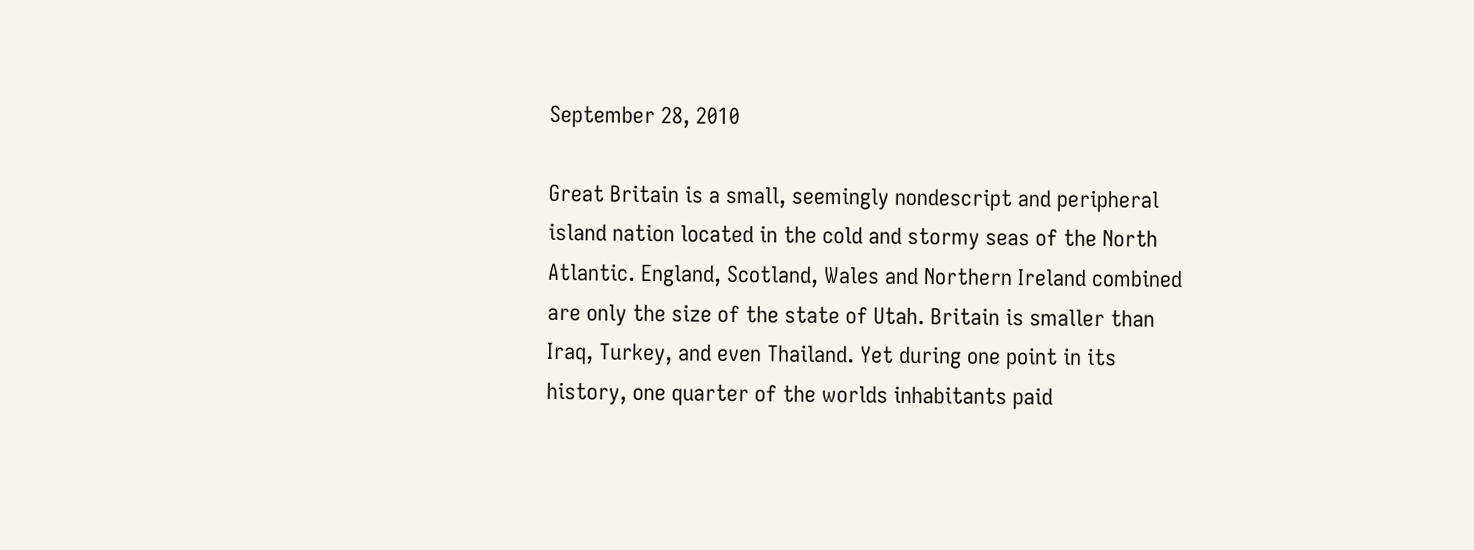September 28, 2010

Great Britain is a small, seemingly nondescript and peripheral island nation located in the cold and stormy seas of the North Atlantic. England, Scotland, Wales and Northern Ireland combined are only the size of the state of Utah. Britain is smaller than Iraq, Turkey, and even Thailand. Yet during one point in its history, one quarter of the worlds inhabitants paid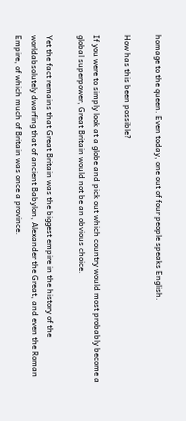homage to the queen. Even today, one out of four people speaks English.

How has this been possible?

If you were to simply look at a globe and pick out which country would most probably become a global superpower, Great Britain would not be an obvious choice.

Yet the fact remains that Great Britain was the biggest empire in the history of the worldabsolutely dwarfing that of ancient Babylon, Alexander the Great, and even the Roman Empire, of which much of Britain was once a province.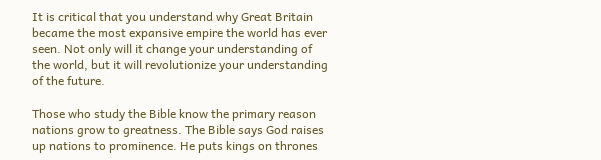It is critical that you understand why Great Britain became the most expansive empire the world has ever seen. Not only will it change your understanding of the world, but it will revolutionize your understanding of the future.

Those who study the Bible know the primary reason nations grow to greatness. The Bible says God raises up nations to prominence. He puts kings on thrones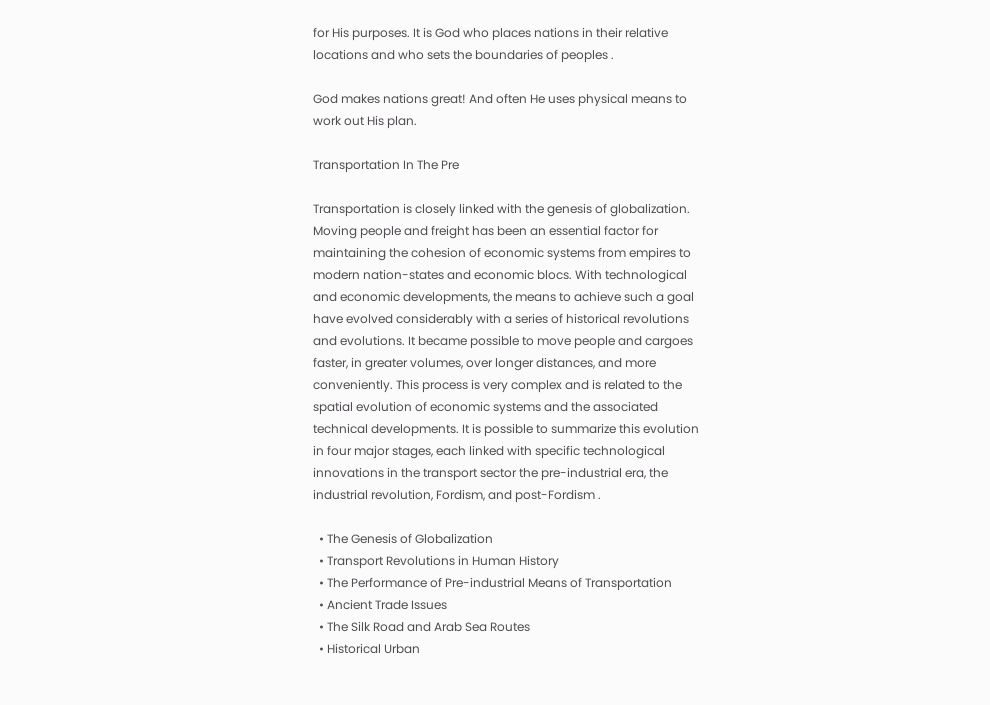for His purposes. It is God who places nations in their relative locations and who sets the boundaries of peoples .

God makes nations great! And often He uses physical means to work out His plan.

Transportation In The Pre

Transportation is closely linked with the genesis of globalization. Moving people and freight has been an essential factor for maintaining the cohesion of economic systems from empires to modern nation-states and economic blocs. With technological and economic developments, the means to achieve such a goal have evolved considerably with a series of historical revolutions and evolutions. It became possible to move people and cargoes faster, in greater volumes, over longer distances, and more conveniently. This process is very complex and is related to the spatial evolution of economic systems and the associated technical developments. It is possible to summarize this evolution in four major stages, each linked with specific technological innovations in the transport sector the pre-industrial era, the industrial revolution, Fordism, and post-Fordism .

  • The Genesis of Globalization
  • Transport Revolutions in Human History
  • The Performance of Pre-industrial Means of Transportation
  • Ancient Trade Issues
  • The Silk Road and Arab Sea Routes
  • Historical Urban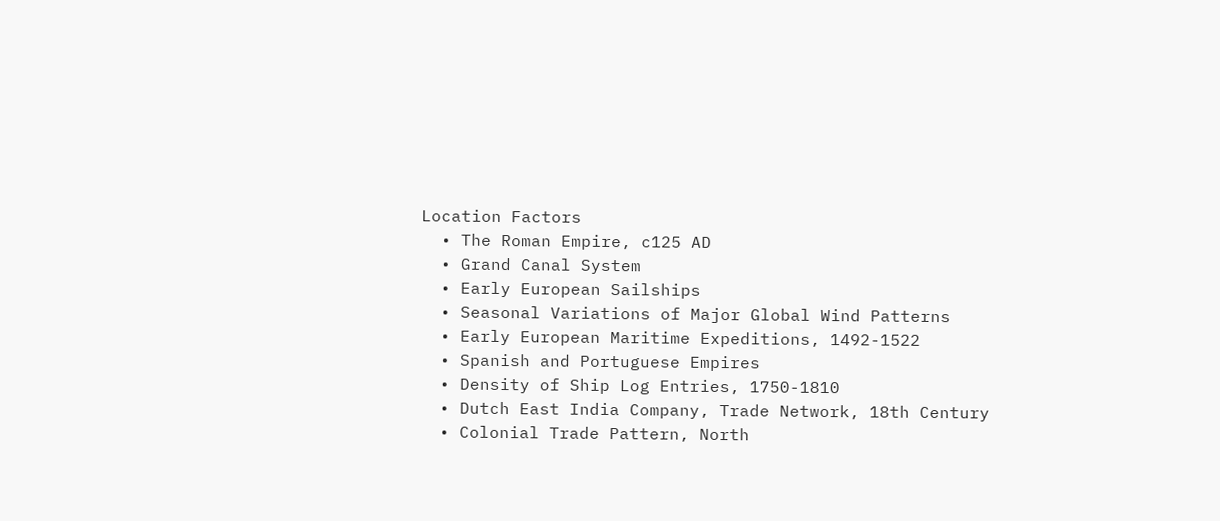Location Factors
  • The Roman Empire, c125 AD
  • Grand Canal System
  • Early European Sailships
  • Seasonal Variations of Major Global Wind Patterns
  • Early European Maritime Expeditions, 1492-1522
  • Spanish and Portuguese Empires
  • Density of Ship Log Entries, 1750-1810
  • Dutch East India Company, Trade Network, 18th Century
  • Colonial Trade Pattern, North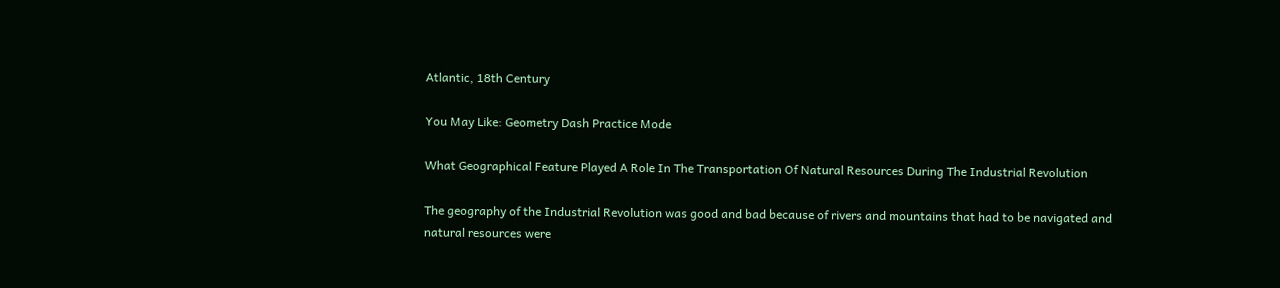Atlantic, 18th Century

You May Like: Geometry Dash Practice Mode

What Geographical Feature Played A Role In The Transportation Of Natural Resources During The Industrial Revolution

The geography of the Industrial Revolution was good and bad because of rivers and mountains that had to be navigated and natural resources were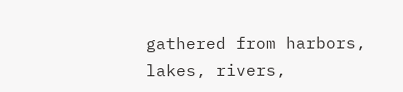gathered from harbors, lakes, rivers,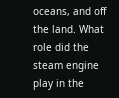oceans, and off the land. What role did the steam engine play in the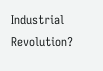Industrial Revolution?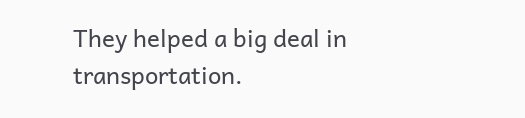They helped a big deal in transportation.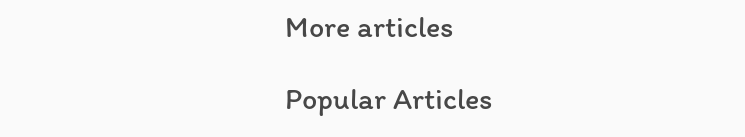More articles

Popular Articles